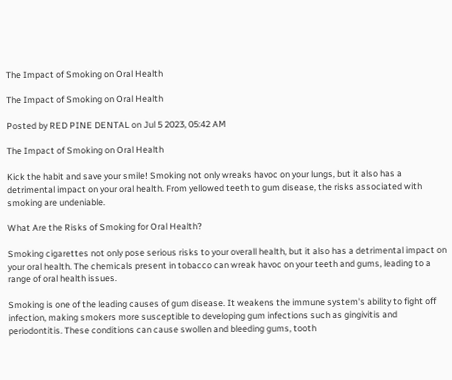The Impact of Smoking on Oral Health

The Impact of Smoking on Oral Health

Posted by RED PINE DENTAL on Jul 5 2023, 05:42 AM

The Impact of Smoking on Oral Health

Kick the habit and save your smile! Smoking not only wreaks havoc on your lungs, but it also has a detrimental impact on your oral health. From yellowed teeth to gum disease, the risks associated with smoking are undeniable.

What Are the Risks of Smoking for Oral Health?

Smoking cigarettes not only pose serious risks to your overall health, but it also has a detrimental impact on your oral health. The chemicals present in tobacco can wreak havoc on your teeth and gums, leading to a range of oral health issues.

Smoking is one of the leading causes of gum disease. It weakens the immune system's ability to fight off infection, making smokers more susceptible to developing gum infections such as gingivitis and periodontitis. These conditions can cause swollen and bleeding gums, tooth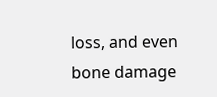loss, and even bone damage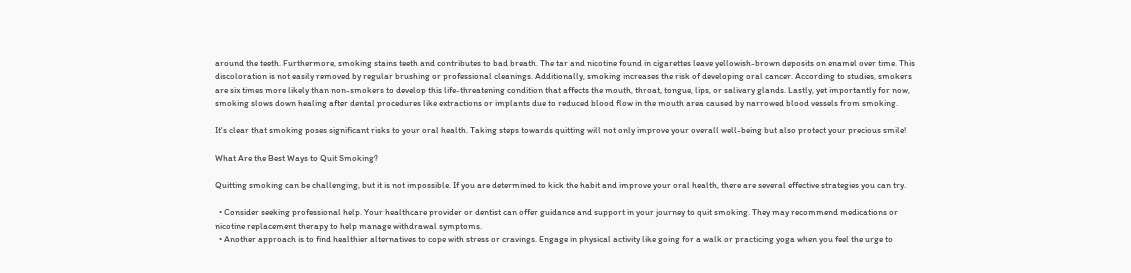around the teeth. Furthermore, smoking stains teeth and contributes to bad breath. The tar and nicotine found in cigarettes leave yellowish-brown deposits on enamel over time. This discoloration is not easily removed by regular brushing or professional cleanings. Additionally, smoking increases the risk of developing oral cancer. According to studies, smokers are six times more likely than non-smokers to develop this life-threatening condition that affects the mouth, throat, tongue, lips, or salivary glands. Lastly, yet importantly for now, smoking slows down healing after dental procedures like extractions or implants due to reduced blood flow in the mouth area caused by narrowed blood vessels from smoking.

It's clear that smoking poses significant risks to your oral health. Taking steps towards quitting will not only improve your overall well-being but also protect your precious smile!

What Are the Best Ways to Quit Smoking?

Quitting smoking can be challenging, but it is not impossible. If you are determined to kick the habit and improve your oral health, there are several effective strategies you can try.

  • Consider seeking professional help. Your healthcare provider or dentist can offer guidance and support in your journey to quit smoking. They may recommend medications or nicotine replacement therapy to help manage withdrawal symptoms.
  • Another approach is to find healthier alternatives to cope with stress or cravings. Engage in physical activity like going for a walk or practicing yoga when you feel the urge to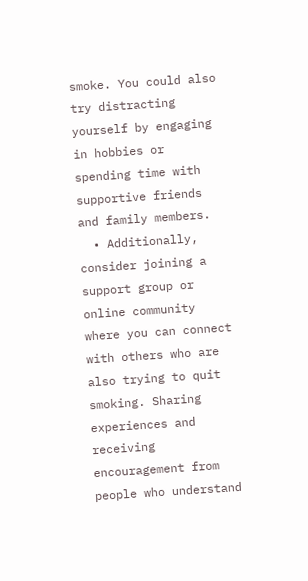smoke. You could also try distracting yourself by engaging in hobbies or spending time with supportive friends and family members.
  • Additionally, consider joining a support group or online community where you can connect with others who are also trying to quit smoking. Sharing experiences and receiving encouragement from people who understand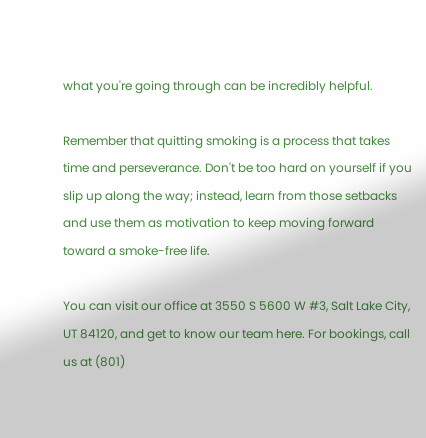what you're going through can be incredibly helpful.

Remember that quitting smoking is a process that takes time and perseverance. Don't be too hard on yourself if you slip up along the way; instead, learn from those setbacks and use them as motivation to keep moving forward toward a smoke-free life.

You can visit our office at 3550 S 5600 W #3, Salt Lake City, UT 84120, and get to know our team here. For bookings, call us at (801)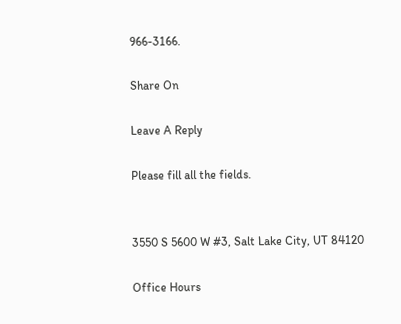966-3166.

Share On

Leave A Reply

Please fill all the fields.


3550 S 5600 W #3, Salt Lake City, UT 84120

Office Hours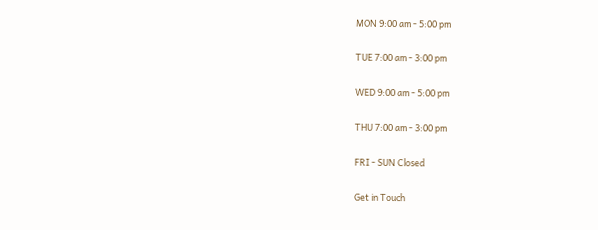MON 9:00 am - 5:00 pm

TUE 7:00 am - 3:00 pm

WED 9:00 am - 5:00 pm

THU 7:00 am - 3:00 pm

FRI - SUN Closed

Get in Touch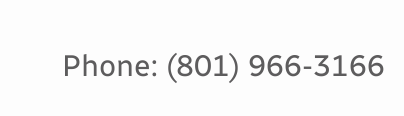Phone: (801) 966-3166